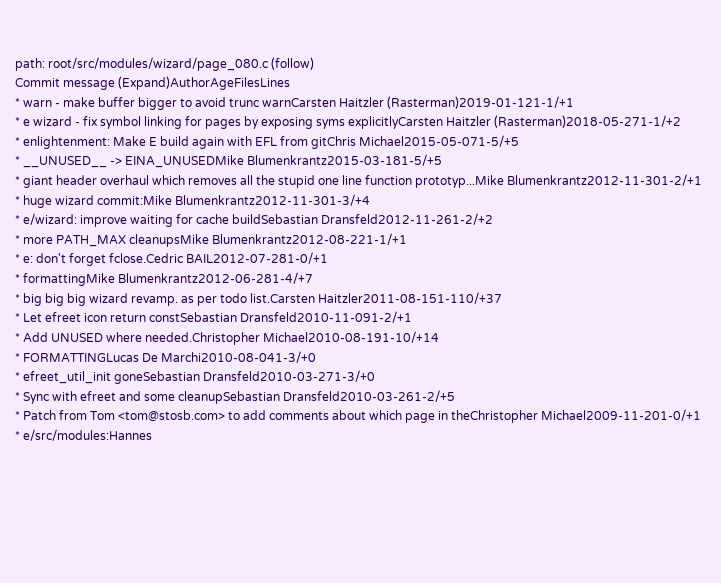path: root/src/modules/wizard/page_080.c (follow)
Commit message (Expand)AuthorAgeFilesLines
* warn - make buffer bigger to avoid trunc warnCarsten Haitzler (Rasterman)2019-01-121-1/+1
* e wizard - fix symbol linking for pages by exposing syms explicitlyCarsten Haitzler (Rasterman)2018-05-271-1/+2
* enlightenment: Make E build again with EFL from gitChris Michael2015-05-071-5/+5
* __UNUSED__ -> EINA_UNUSEDMike Blumenkrantz2015-03-181-5/+5
* giant header overhaul which removes all the stupid one line function prototyp...Mike Blumenkrantz2012-11-301-2/+1
* huge wizard commit:Mike Blumenkrantz2012-11-301-3/+4
* e/wizard: improve waiting for cache buildSebastian Dransfeld2012-11-261-2/+2
* more PATH_MAX cleanupsMike Blumenkrantz2012-08-221-1/+1
* e: don't forget fclose.Cedric BAIL2012-07-281-0/+1
* formattingMike Blumenkrantz2012-06-281-4/+7
* big big big wizard revamp. as per todo list.Carsten Haitzler2011-08-151-110/+37
* Let efreet icon return constSebastian Dransfeld2010-11-091-2/+1
* Add UNUSED where needed.Christopher Michael2010-08-191-10/+14
* FORMATTINGLucas De Marchi2010-08-041-3/+0
* efreet_util_init goneSebastian Dransfeld2010-03-271-3/+0
* Sync with efreet and some cleanupSebastian Dransfeld2010-03-261-2/+5
* Patch from Tom <tom@stosb.com> to add comments about which page in theChristopher Michael2009-11-201-0/+1
* e/src/modules:Hannes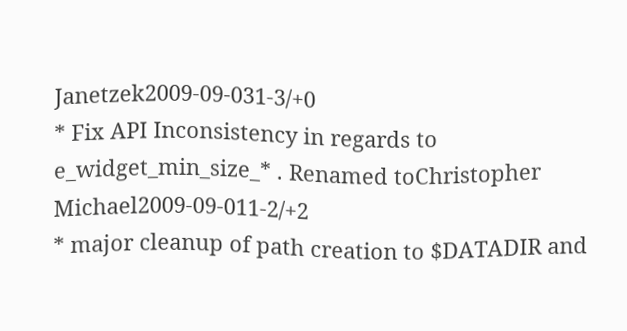Janetzek2009-09-031-3/+0
* Fix API Inconsistency in regards to e_widget_min_size_* . Renamed toChristopher Michael2009-09-011-2/+2
* major cleanup of path creation to $DATADIR and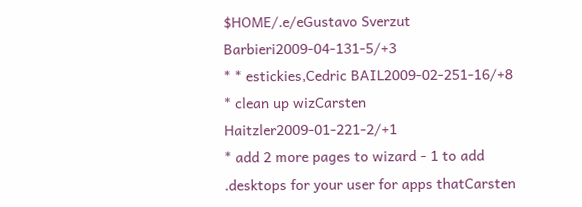$HOME/.e/eGustavo Sverzut Barbieri2009-04-131-5/+3
* * estickies,Cedric BAIL2009-02-251-16/+8
* clean up wizCarsten Haitzler2009-01-221-2/+1
* add 2 more pages to wizard - 1 to add .desktops for your user for apps thatCarsten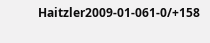Haitzler2009-01-061-0/+158